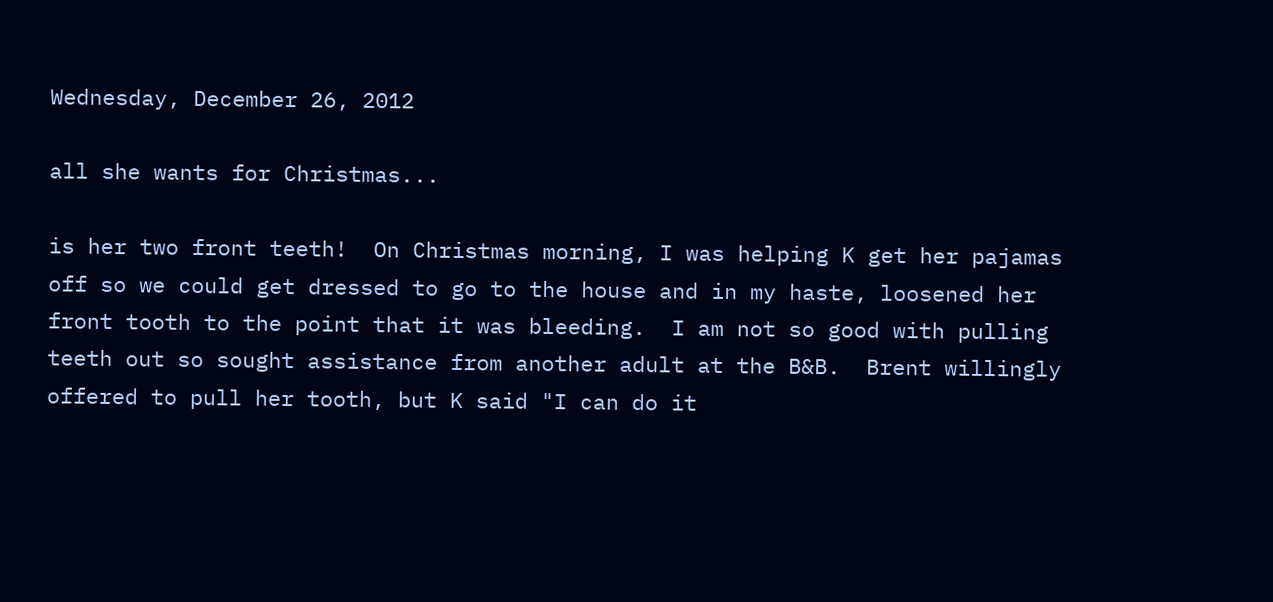Wednesday, December 26, 2012

all she wants for Christmas...

is her two front teeth!  On Christmas morning, I was helping K get her pajamas off so we could get dressed to go to the house and in my haste, loosened her front tooth to the point that it was bleeding.  I am not so good with pulling teeth out so sought assistance from another adult at the B&B.  Brent willingly offered to pull her tooth, but K said "I can do it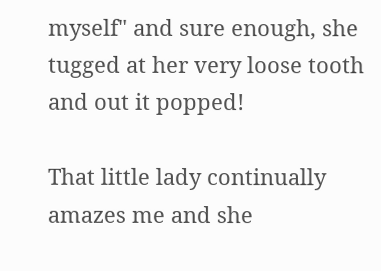myself" and sure enough, she tugged at her very loose tooth and out it popped!

That little lady continually amazes me and she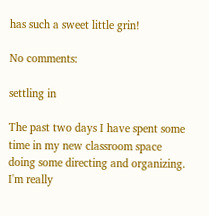has such a sweet little grin!

No comments:

settling in

The past two days I have spent some time in my new classroom space doing some directing and organizing. I'm really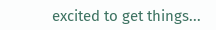excited to get things...